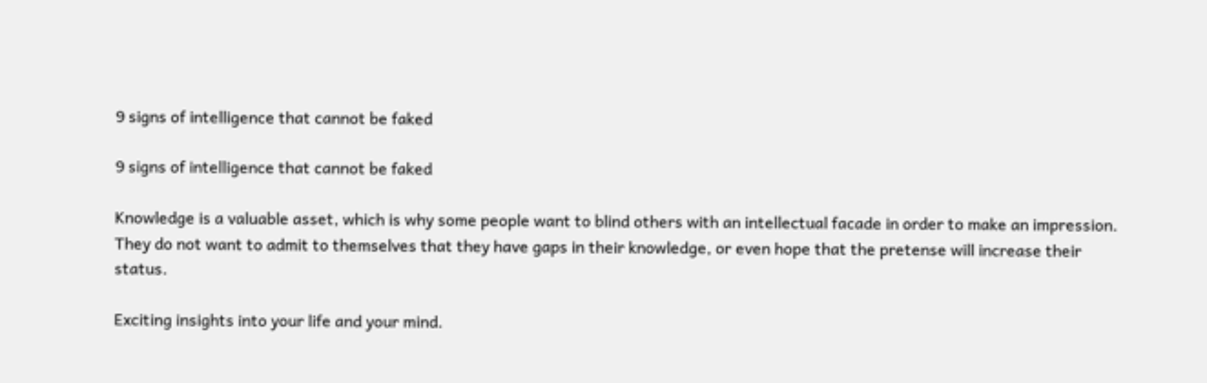9 signs of intelligence that cannot be faked

9 signs of intelligence that cannot be faked

Knowledge is a valuable asset, which is why some people want to blind others with an intellectual facade in order to make an impression. They do not want to admit to themselves that they have gaps in their knowledge, or even hope that the pretense will increase their status.

Exciting insights into your life and your mind.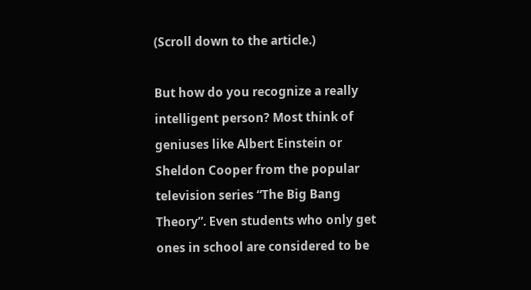(Scroll down to the article.)

But how do you recognize a really intelligent person? Most think of geniuses like Albert Einstein or Sheldon Cooper from the popular television series “The Big Bang Theory”. Even students who only get ones in school are considered to be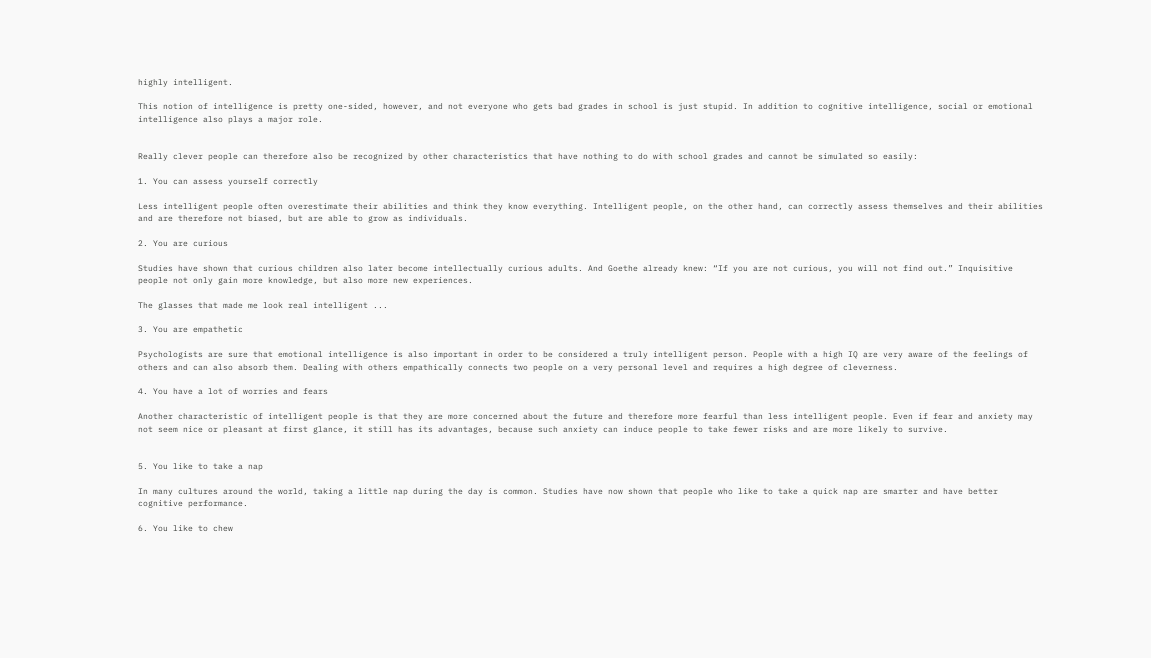highly intelligent.

This notion of intelligence is pretty one-sided, however, and not everyone who gets bad grades in school is just stupid. In addition to cognitive intelligence, social or emotional intelligence also plays a major role.


Really clever people can therefore also be recognized by other characteristics that have nothing to do with school grades and cannot be simulated so easily:

1. You can assess yourself correctly

Less intelligent people often overestimate their abilities and think they know everything. Intelligent people, on the other hand, can correctly assess themselves and their abilities and are therefore not biased, but are able to grow as individuals.

2. You are curious

Studies have shown that curious children also later become intellectually curious adults. And Goethe already knew: “If you are not curious, you will not find out.” Inquisitive people not only gain more knowledge, but also more new experiences.

The glasses that made me look real intelligent ...

3. You are empathetic

Psychologists are sure that emotional intelligence is also important in order to be considered a truly intelligent person. People with a high IQ are very aware of the feelings of others and can also absorb them. Dealing with others empathically connects two people on a very personal level and requires a high degree of cleverness.

4. You have a lot of worries and fears

Another characteristic of intelligent people is that they are more concerned about the future and therefore more fearful than less intelligent people. Even if fear and anxiety may not seem nice or pleasant at first glance, it still has its advantages, because such anxiety can induce people to take fewer risks and are more likely to survive.


5. You like to take a nap

In many cultures around the world, taking a little nap during the day is common. Studies have now shown that people who like to take a quick nap are smarter and have better cognitive performance.

6. You like to chew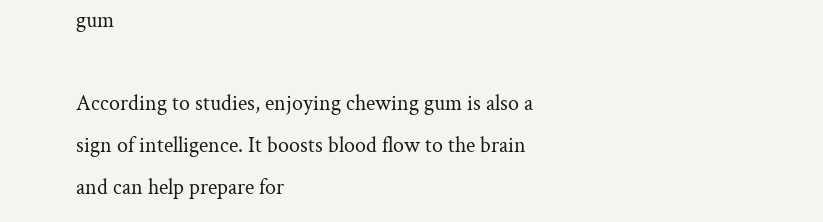gum

According to studies, enjoying chewing gum is also a sign of intelligence. It boosts blood flow to the brain and can help prepare for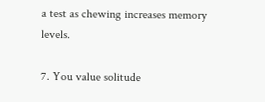a test as chewing increases memory levels.

7. You value solitude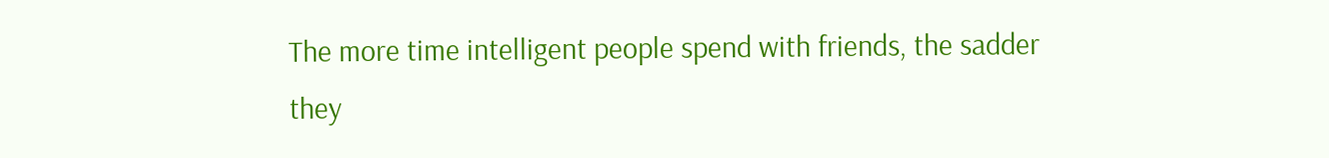The more time intelligent people spend with friends, the sadder they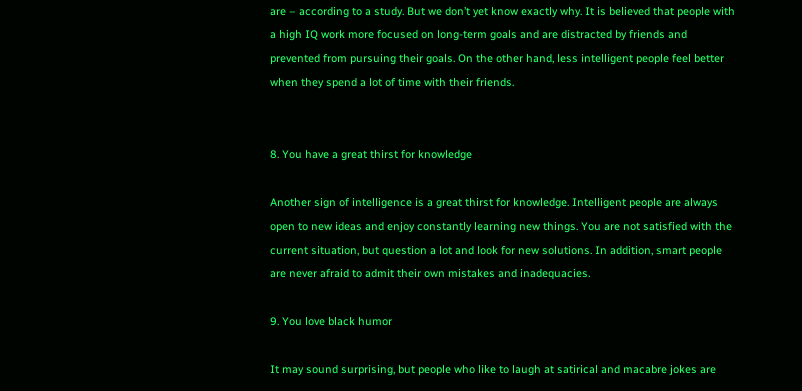are – according to a study. But we don’t yet know exactly why. It is believed that people with a high IQ work more focused on long-term goals and are distracted by friends and prevented from pursuing their goals. On the other hand, less intelligent people feel better when they spend a lot of time with their friends.


8. You have a great thirst for knowledge

Another sign of intelligence is a great thirst for knowledge. Intelligent people are always open to new ideas and enjoy constantly learning new things. You are not satisfied with the current situation, but question a lot and look for new solutions. In addition, smart people are never afraid to admit their own mistakes and inadequacies.

9. You love black humor

It may sound surprising, but people who like to laugh at satirical and macabre jokes are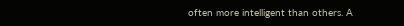often more intelligent than others. A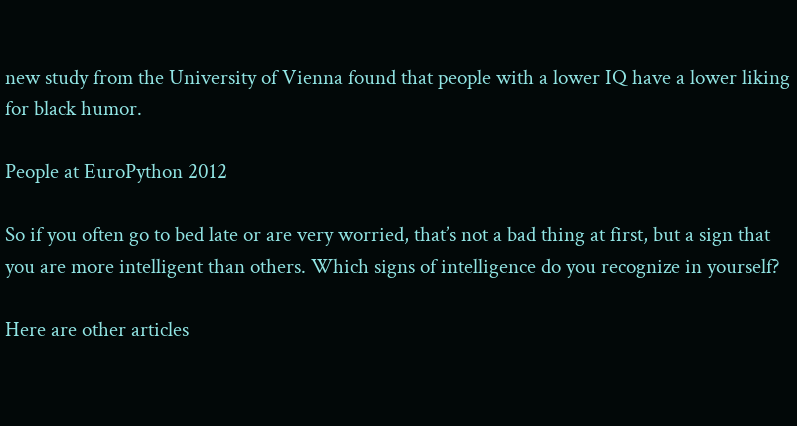new study from the University of Vienna found that people with a lower IQ have a lower liking for black humor.

People at EuroPython 2012

So if you often go to bed late or are very worried, that’s not a bad thing at first, but a sign that you are more intelligent than others. Which signs of intelligence do you recognize in yourself?

Here are other articles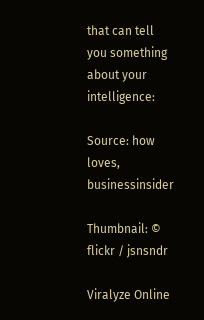that can tell you something about your intelligence:

Source: how loves, businessinsider

Thumbnail: © flickr / jsnsndr

Viralyze Online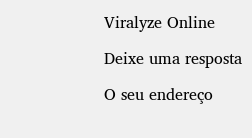Viralyze Online

Deixe uma resposta

O seu endereço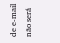de e-mail não será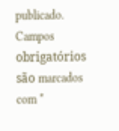publicado. Campos obrigatórios são marcados com *